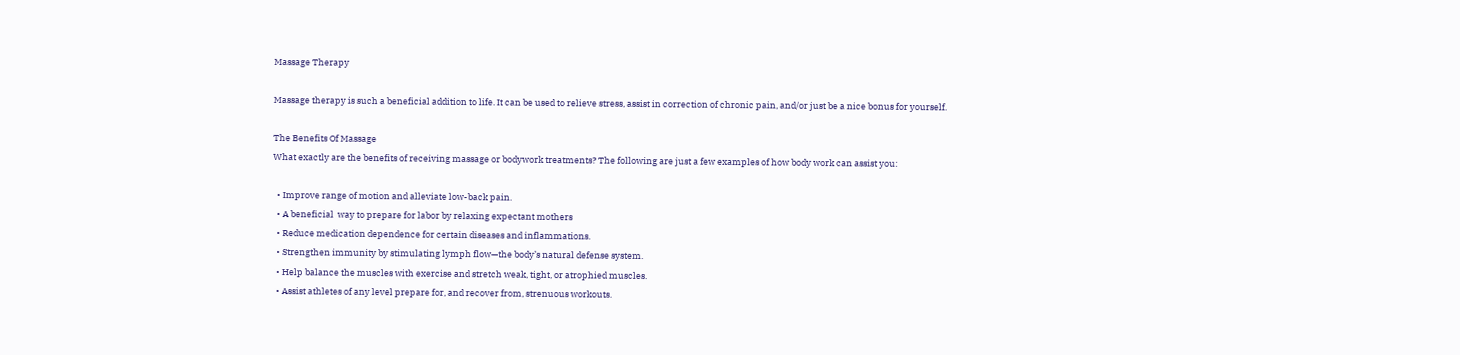Massage Therapy

Massage therapy is such a beneficial addition to life. It can be used to relieve stress, assist in correction of chronic pain, and/or just be a nice bonus for yourself.

The Benefits Of Massage
What exactly are the benefits of receiving massage or bodywork treatments? The following are just a few examples of how body work can assist you:

  • Improve range of motion and alleviate low-back pain.
  • A beneficial  way to prepare for labor by relaxing expectant mothers
  • Reduce medication dependence for certain diseases and inflammations.
  • Strengthen immunity by stimulating lymph flow—the body’s natural defense system.
  • Help balance the muscles with exercise and stretch weak, tight, or atrophied muscles.
  • Assist athletes of any level prepare for, and recover from, strenuous workouts.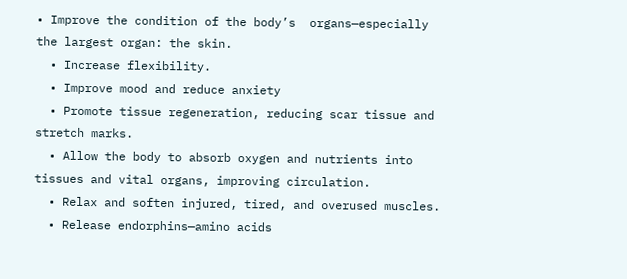• Improve the condition of the body’s  organs—especially the largest organ: the skin.
  • Increase flexibility.
  • Improve mood and reduce anxiety
  • Promote tissue regeneration, reducing scar tissue and stretch marks.
  • Allow the body to absorb oxygen and nutrients into tissues and vital organs, improving circulation.
  • Relax and soften injured, tired, and overused muscles.
  • Release endorphins—amino acids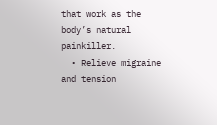that work as the body’s natural painkiller.
  • Relieve migraine and tension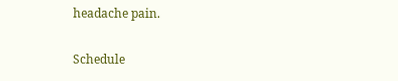headache pain.

Schedule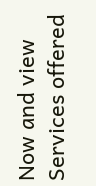Now and view Services offered